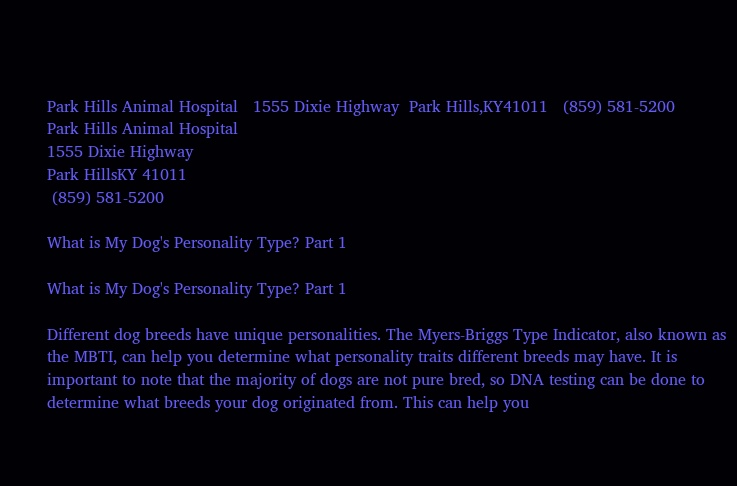Park Hills Animal Hospital   1555 Dixie Highway  Park Hills,KY41011   (859) 581-5200
Park Hills Animal Hospital
1555 Dixie Highway
Park HillsKY 41011
 (859) 581-5200

What is My Dog's Personality Type? Part 1

What is My Dog's Personality Type? Part 1

Different dog breeds have unique personalities. The Myers-Briggs Type Indicator, also known as the MBTI, can help you determine what personality traits different breeds may have. It is important to note that the majority of dogs are not pure bred, so DNA testing can be done to determine what breeds your dog originated from. This can help you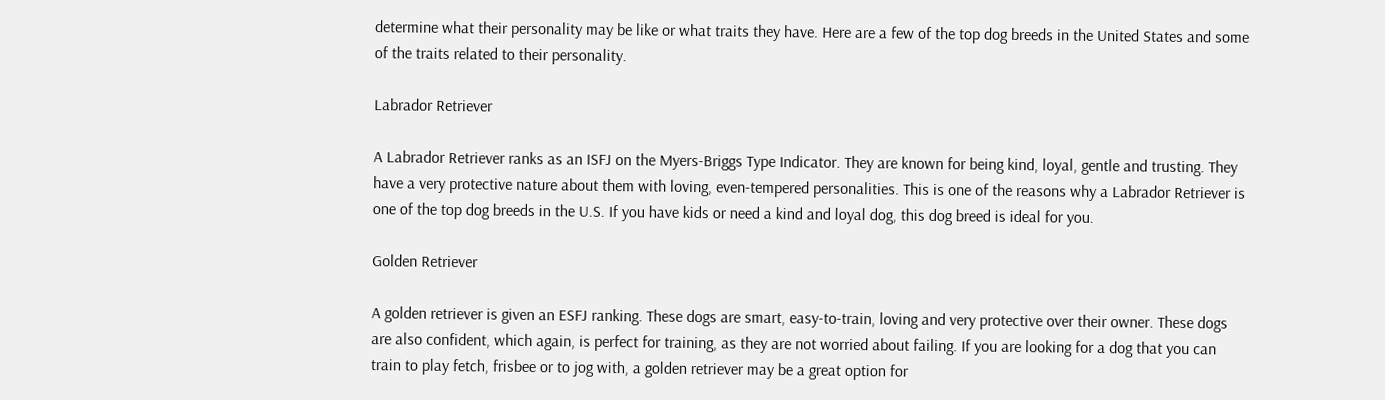determine what their personality may be like or what traits they have. Here are a few of the top dog breeds in the United States and some of the traits related to their personality.

Labrador Retriever

A Labrador Retriever ranks as an ISFJ on the Myers-Briggs Type Indicator. They are known for being kind, loyal, gentle and trusting. They have a very protective nature about them with loving, even-tempered personalities. This is one of the reasons why a Labrador Retriever is one of the top dog breeds in the U.S. If you have kids or need a kind and loyal dog, this dog breed is ideal for you.

Golden Retriever

A golden retriever is given an ESFJ ranking. These dogs are smart, easy-to-train, loving and very protective over their owner. These dogs are also confident, which again, is perfect for training, as they are not worried about failing. If you are looking for a dog that you can train to play fetch, frisbee or to jog with, a golden retriever may be a great option for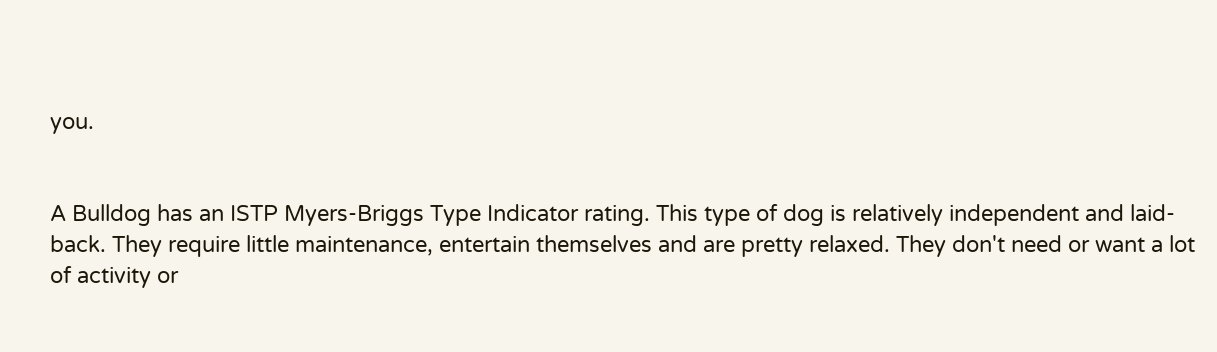you.


A Bulldog has an ISTP Myers-Briggs Type Indicator rating. This type of dog is relatively independent and laid-back. They require little maintenance, entertain themselves and are pretty relaxed. They don't need or want a lot of activity or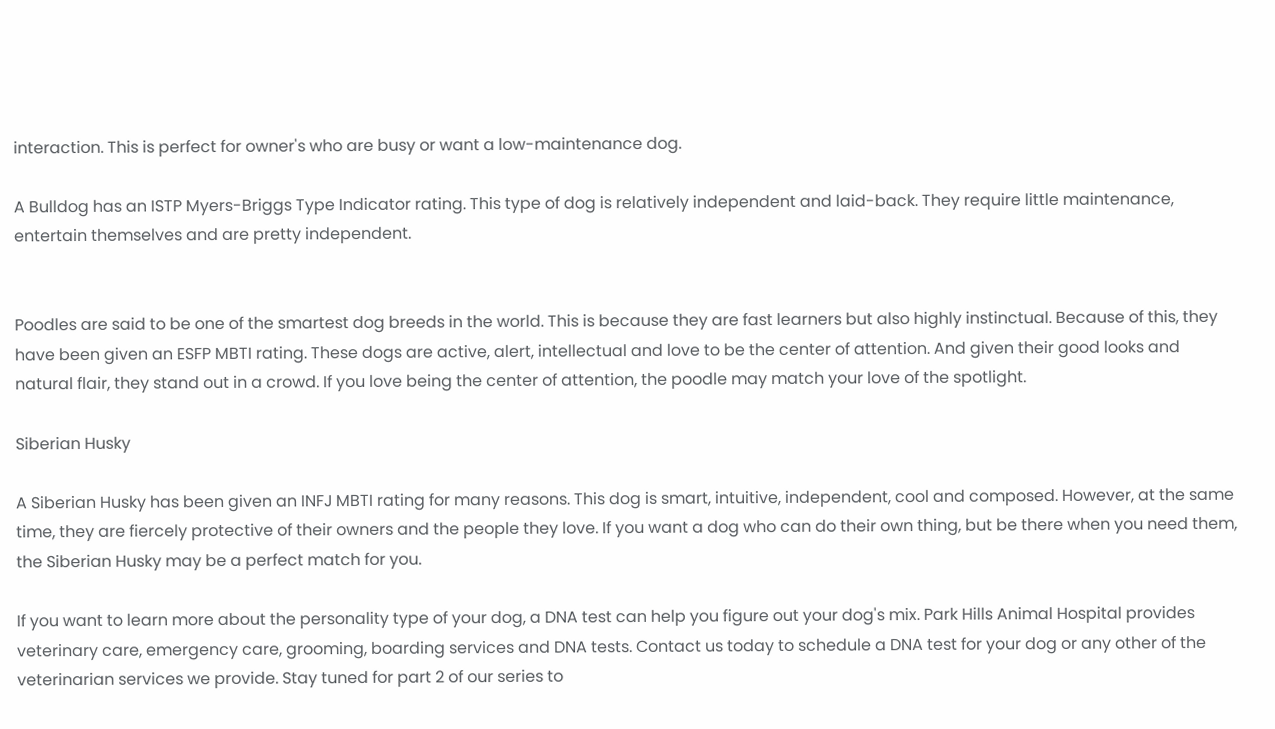interaction. This is perfect for owner's who are busy or want a low-maintenance dog.

A Bulldog has an ISTP Myers-Briggs Type Indicator rating. This type of dog is relatively independent and laid-back. They require little maintenance, entertain themselves and are pretty independent.


Poodles are said to be one of the smartest dog breeds in the world. This is because they are fast learners but also highly instinctual. Because of this, they have been given an ESFP MBTI rating. These dogs are active, alert, intellectual and love to be the center of attention. And given their good looks and natural flair, they stand out in a crowd. If you love being the center of attention, the poodle may match your love of the spotlight.

Siberian Husky

A Siberian Husky has been given an INFJ MBTI rating for many reasons. This dog is smart, intuitive, independent, cool and composed. However, at the same time, they are fiercely protective of their owners and the people they love. If you want a dog who can do their own thing, but be there when you need them, the Siberian Husky may be a perfect match for you.

If you want to learn more about the personality type of your dog, a DNA test can help you figure out your dog's mix. Park Hills Animal Hospital provides veterinary care, emergency care, grooming, boarding services and DNA tests. Contact us today to schedule a DNA test for your dog or any other of the veterinarian services we provide. Stay tuned for part 2 of our series to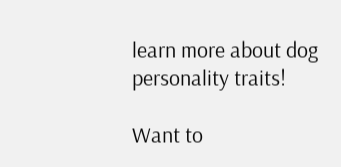learn more about dog personality traits!

Want to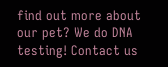find out more about our pet? We do DNA testing! Contact us